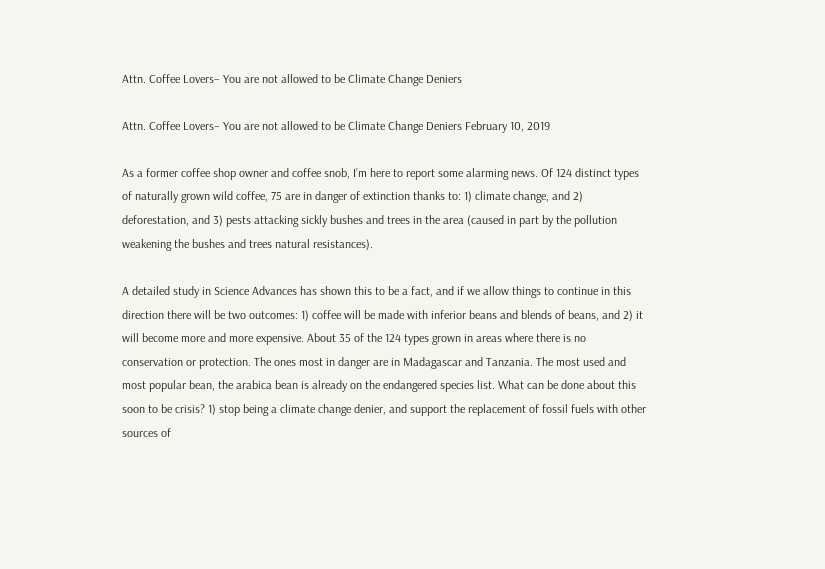Attn. Coffee Lovers– You are not allowed to be Climate Change Deniers

Attn. Coffee Lovers– You are not allowed to be Climate Change Deniers February 10, 2019

As a former coffee shop owner and coffee snob, I’m here to report some alarming news. Of 124 distinct types of naturally grown wild coffee, 75 are in danger of extinction thanks to: 1) climate change, and 2) deforestation, and 3) pests attacking sickly bushes and trees in the area (caused in part by the pollution weakening the bushes and trees natural resistances).

A detailed study in Science Advances has shown this to be a fact, and if we allow things to continue in this direction there will be two outcomes: 1) coffee will be made with inferior beans and blends of beans, and 2) it will become more and more expensive. About 35 of the 124 types grown in areas where there is no conservation or protection. The ones most in danger are in Madagascar and Tanzania. The most used and most popular bean, the arabica bean is already on the endangered species list. What can be done about this soon to be crisis? 1) stop being a climate change denier, and support the replacement of fossil fuels with other sources of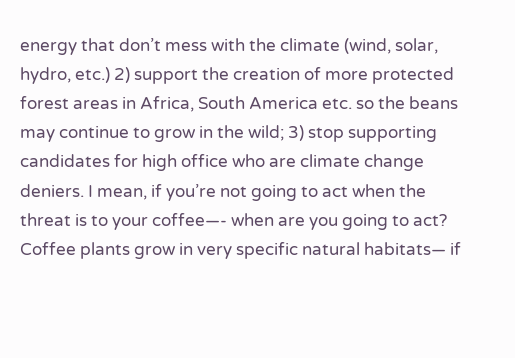energy that don’t mess with the climate (wind, solar, hydro, etc.) 2) support the creation of more protected forest areas in Africa, South America etc. so the beans may continue to grow in the wild; 3) stop supporting candidates for high office who are climate change deniers. I mean, if you’re not going to act when the threat is to your coffee—- when are you going to act? Coffee plants grow in very specific natural habitats— if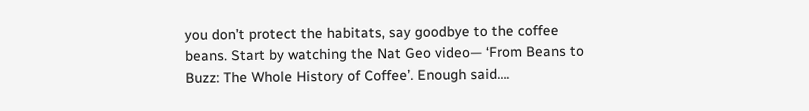you don’t protect the habitats, say goodbye to the coffee beans. Start by watching the Nat Geo video— ‘From Beans to Buzz: The Whole History of Coffee’. Enough said….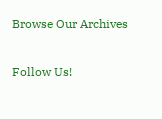Browse Our Archives

Follow Us!